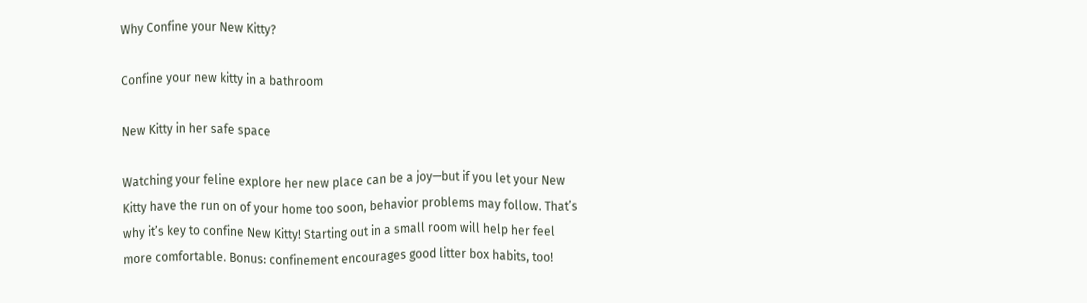Why Confine your New Kitty?

Confine your new kitty in a bathroom

New Kitty in her safe space

Watching your feline explore her new place can be a joy—but if you let your New Kitty have the run on of your home too soon, behavior problems may follow. That’s why it’s key to confine New Kitty! Starting out in a small room will help her feel more comfortable. Bonus: confinement encourages good litter box habits, too!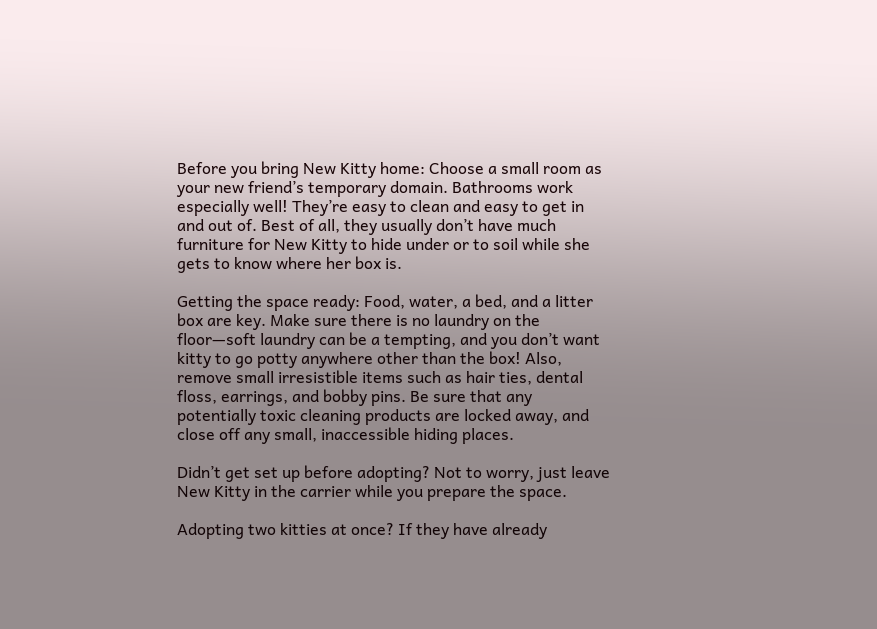Before you bring New Kitty home: Choose a small room as your new friend’s temporary domain. Bathrooms work especially well! They’re easy to clean and easy to get in and out of. Best of all, they usually don’t have much furniture for New Kitty to hide under or to soil while she gets to know where her box is.

Getting the space ready: Food, water, a bed, and a litter box are key. Make sure there is no laundry on the floor—soft laundry can be a tempting, and you don’t want kitty to go potty anywhere other than the box! Also, remove small irresistible items such as hair ties, dental floss, earrings, and bobby pins. Be sure that any potentially toxic cleaning products are locked away, and close off any small, inaccessible hiding places.

Didn’t get set up before adopting? Not to worry, just leave New Kitty in the carrier while you prepare the space.

Adopting two kitties at once? If they have already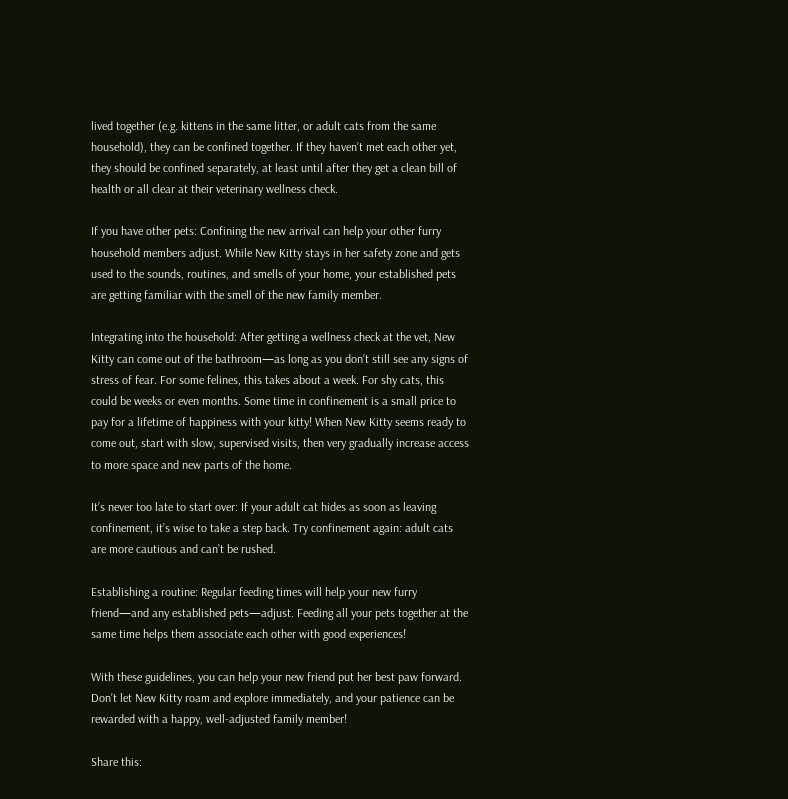lived together (e.g. kittens in the same litter, or adult cats from the same household), they can be confined together. If they haven’t met each other yet, they should be confined separately, at least until after they get a clean bill of health or all clear at their veterinary wellness check.

If you have other pets: Confining the new arrival can help your other furry household members adjust. While New Kitty stays in her safety zone and gets used to the sounds, routines, and smells of your home, your established pets are getting familiar with the smell of the new family member.

Integrating into the household: After getting a wellness check at the vet, New Kitty can come out of the bathroom—as long as you don’t still see any signs of stress of fear. For some felines, this takes about a week. For shy cats, this could be weeks or even months. Some time in confinement is a small price to pay for a lifetime of happiness with your kitty! When New Kitty seems ready to come out, start with slow, supervised visits, then very gradually increase access to more space and new parts of the home.

It’s never too late to start over: If your adult cat hides as soon as leaving confinement, it’s wise to take a step back. Try confinement again: adult cats are more cautious and can’t be rushed.

Establishing a routine: Regular feeding times will help your new furry friend—and any established pets—adjust. Feeding all your pets together at the same time helps them associate each other with good experiences!

With these guidelines, you can help your new friend put her best paw forward. Don’t let New Kitty roam and explore immediately, and your patience can be rewarded with a happy, well-adjusted family member!

Share this: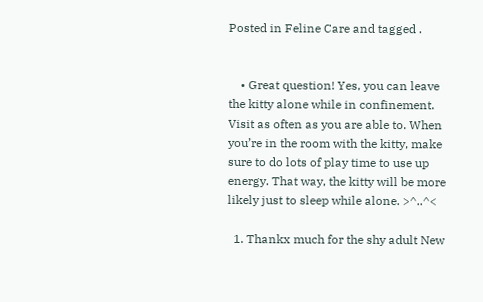Posted in Feline Care and tagged .


    • Great question! Yes, you can leave the kitty alone while in confinement. Visit as often as you are able to. When you’re in the room with the kitty, make sure to do lots of play time to use up energy. That way, the kitty will be more likely just to sleep while alone. >^..^<

  1. Thankx much for the shy adult New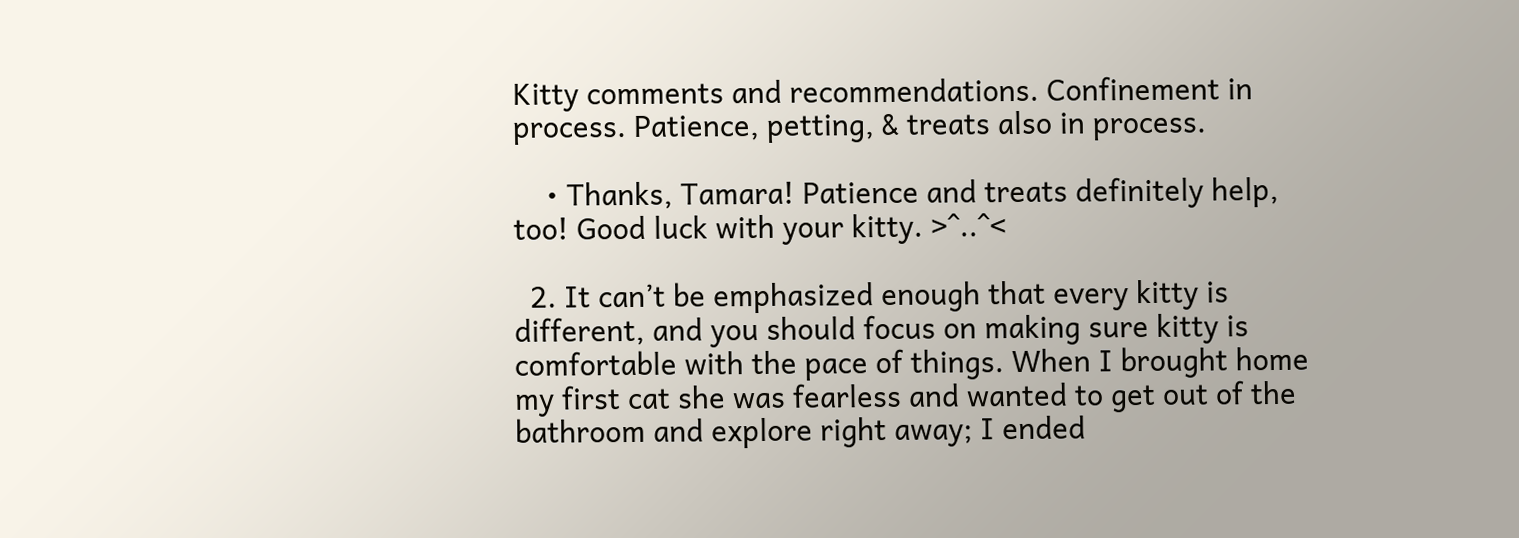Kitty comments and recommendations. Confinement in process. Patience, petting, & treats also in process.

    • Thanks, Tamara! Patience and treats definitely help, too! Good luck with your kitty. >^..^<

  2. It can’t be emphasized enough that every kitty is different, and you should focus on making sure kitty is comfortable with the pace of things. When I brought home my first cat she was fearless and wanted to get out of the bathroom and explore right away; I ended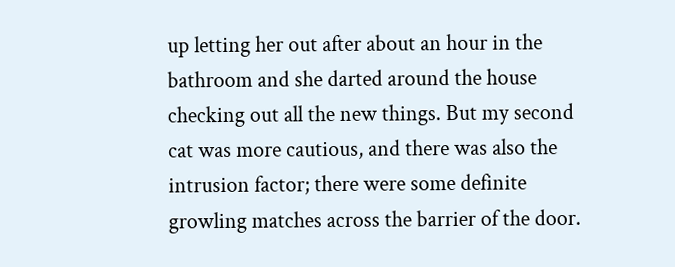up letting her out after about an hour in the bathroom and she darted around the house checking out all the new things. But my second cat was more cautious, and there was also the intrusion factor; there were some definite growling matches across the barrier of the door.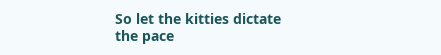So let the kitties dictate the pace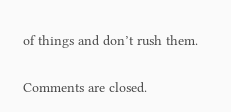of things and don’t rush them.

Comments are closed.